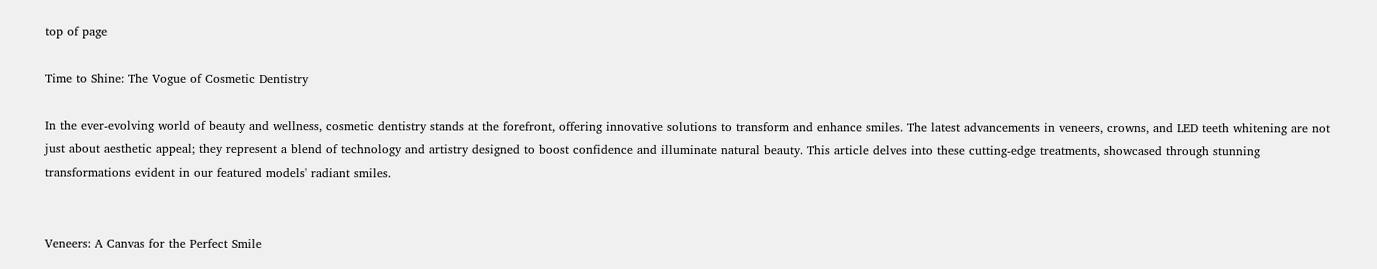top of page

Time to Shine: The Vogue of Cosmetic Dentistry

In the ever-evolving world of beauty and wellness, cosmetic dentistry stands at the forefront, offering innovative solutions to transform and enhance smiles. The latest advancements in veneers, crowns, and LED teeth whitening are not just about aesthetic appeal; they represent a blend of technology and artistry designed to boost confidence and illuminate natural beauty. This article delves into these cutting-edge treatments, showcased through stunning transformations evident in our featured models' radiant smiles.


Veneers: A Canvas for the Perfect Smile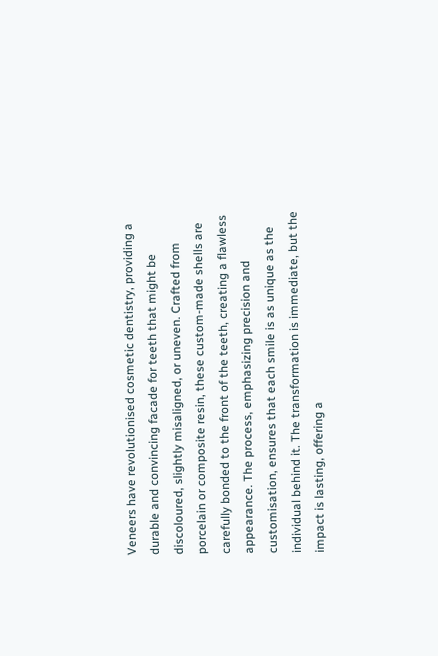Veneers have revolutionised cosmetic dentistry, providing a durable and convincing facade for teeth that might be discoloured, slightly misaligned, or uneven. Crafted from porcelain or composite resin, these custom-made shells are carefully bonded to the front of the teeth, creating a flawless appearance. The process, emphasizing precision and customisation, ensures that each smile is as unique as the individual behind it. The transformation is immediate, but the impact is lasting, offering a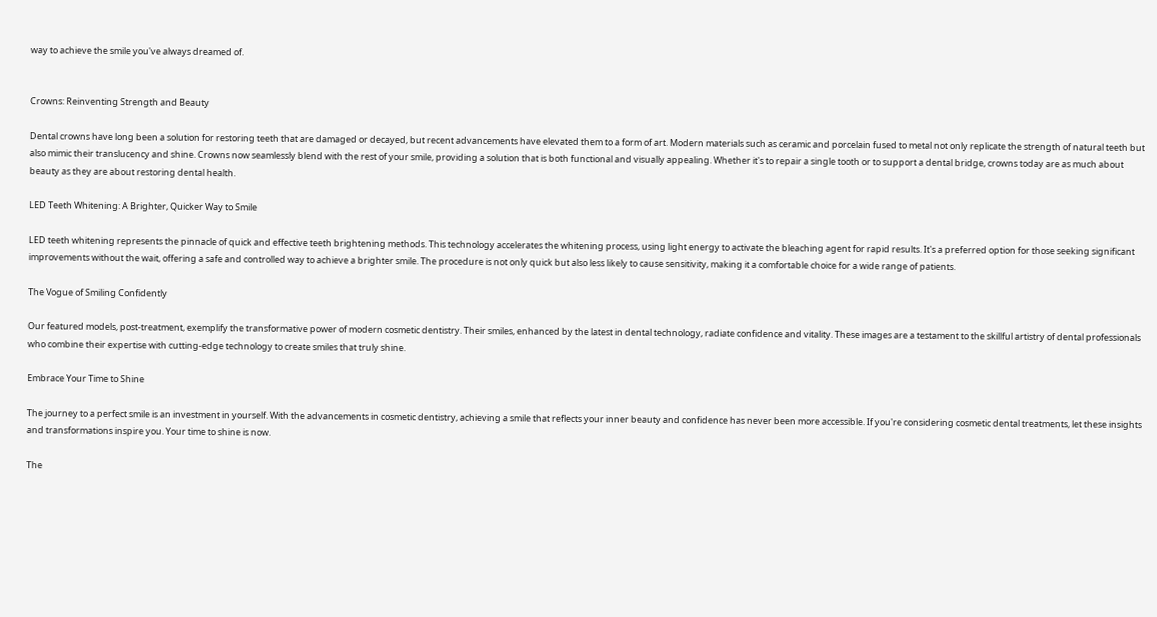way to achieve the smile you've always dreamed of.


Crowns: Reinventing Strength and Beauty

Dental crowns have long been a solution for restoring teeth that are damaged or decayed, but recent advancements have elevated them to a form of art. Modern materials such as ceramic and porcelain fused to metal not only replicate the strength of natural teeth but also mimic their translucency and shine. Crowns now seamlessly blend with the rest of your smile, providing a solution that is both functional and visually appealing. Whether it's to repair a single tooth or to support a dental bridge, crowns today are as much about beauty as they are about restoring dental health.

LED Teeth Whitening: A Brighter, Quicker Way to Smile

LED teeth whitening represents the pinnacle of quick and effective teeth brightening methods. This technology accelerates the whitening process, using light energy to activate the bleaching agent for rapid results. It's a preferred option for those seeking significant improvements without the wait, offering a safe and controlled way to achieve a brighter smile. The procedure is not only quick but also less likely to cause sensitivity, making it a comfortable choice for a wide range of patients.

The Vogue of Smiling Confidently

Our featured models, post-treatment, exemplify the transformative power of modern cosmetic dentistry. Their smiles, enhanced by the latest in dental technology, radiate confidence and vitality. These images are a testament to the skillful artistry of dental professionals who combine their expertise with cutting-edge technology to create smiles that truly shine.

Embrace Your Time to Shine

The journey to a perfect smile is an investment in yourself. With the advancements in cosmetic dentistry, achieving a smile that reflects your inner beauty and confidence has never been more accessible. If you're considering cosmetic dental treatments, let these insights and transformations inspire you. Your time to shine is now.

The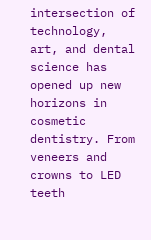intersection of technology, art, and dental science has opened up new horizons in cosmetic dentistry. From veneers and crowns to LED teeth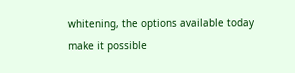whitening, the options available today make it possible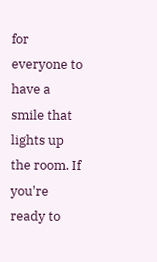for everyone to have a smile that lights up the room. If you're ready to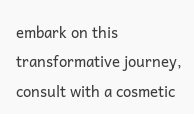embark on this transformative journey, consult with a cosmetic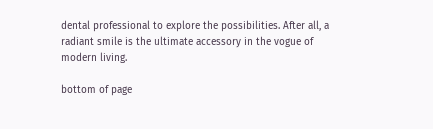dental professional to explore the possibilities. After all, a radiant smile is the ultimate accessory in the vogue of modern living.

bottom of page